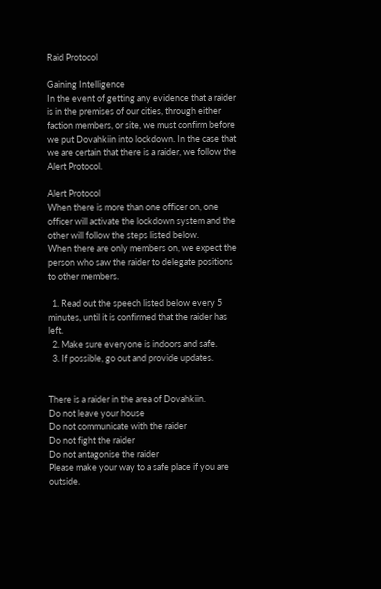Raid Protocol

Gaining Intelligence
In the event of getting any evidence that a raider is in the premises of our cities, through either faction members, or site, we must confirm before we put Dovahkiin into lockdown. In the case that we are certain that there is a raider, we follow the Alert Protocol.

Alert Protocol
When there is more than one officer on, one officer will activate the lockdown system and the other will follow the steps listed below.
When there are only members on, we expect the person who saw the raider to delegate positions to other members.

  1. Read out the speech listed below every 5 minutes, until it is confirmed that the raider has left.
  2. Make sure everyone is indoors and safe.
  3. If possible, go out and provide updates.


There is a raider in the area of Dovahkiin.
Do not leave your house
Do not communicate with the raider
Do not fight the raider
Do not antagonise the raider
Please make your way to a safe place if you are outside.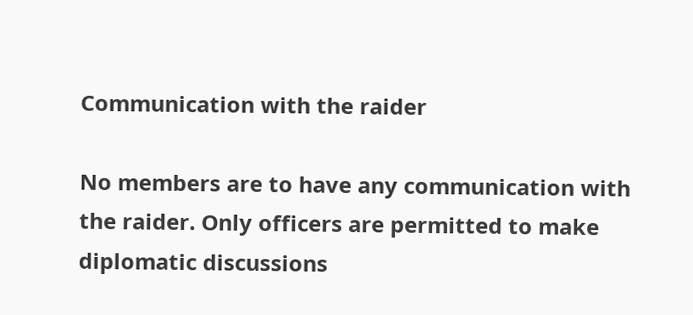Communication with the raider

No members are to have any communication with the raider. Only officers are permitted to make diplomatic discussions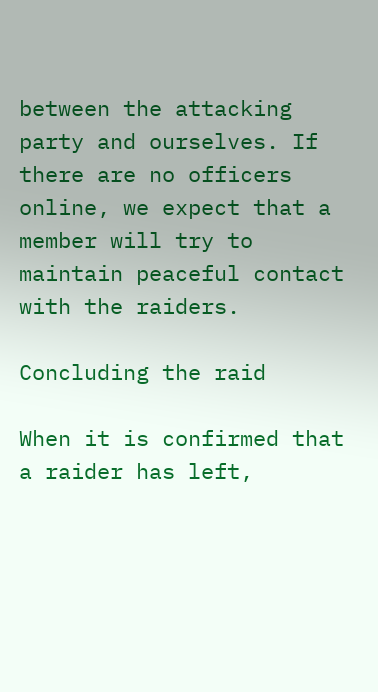between the attacking party and ourselves. If there are no officers online, we expect that a member will try to maintain peaceful contact with the raiders.

Concluding the raid

When it is confirmed that a raider has left,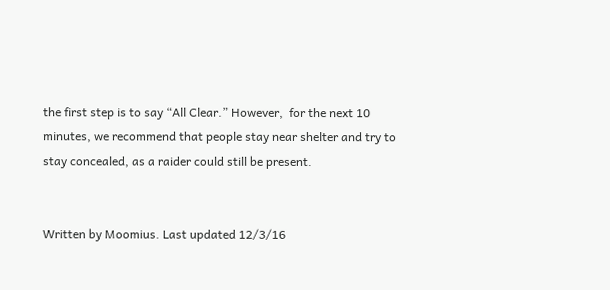the first step is to say “All Clear.” However,  for the next 10 minutes, we recommend that people stay near shelter and try to stay concealed, as a raider could still be present.


Written by Moomius. Last updated 12/3/16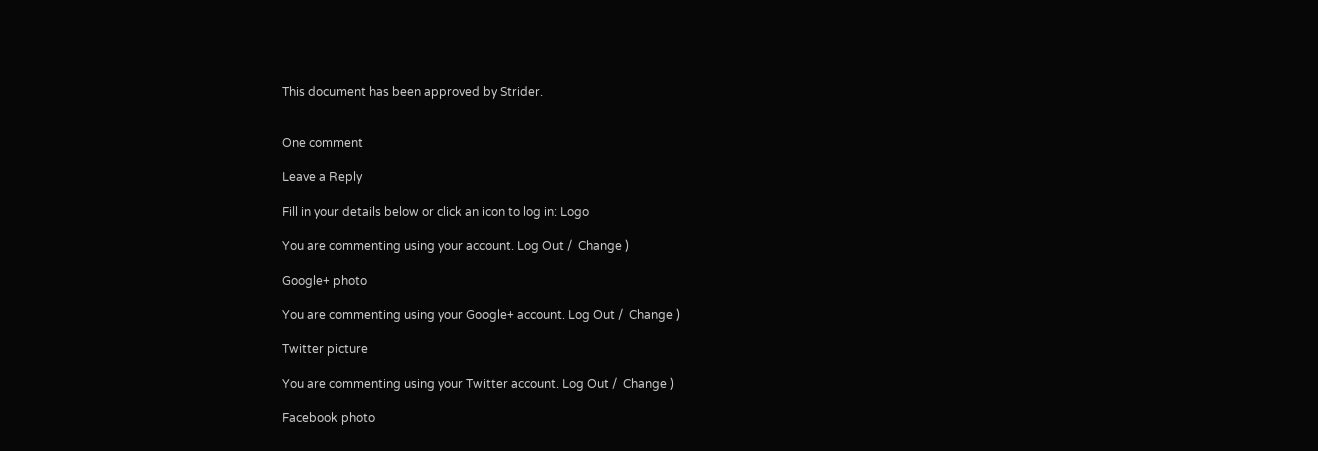This document has been approved by Strider.


One comment

Leave a Reply

Fill in your details below or click an icon to log in: Logo

You are commenting using your account. Log Out /  Change )

Google+ photo

You are commenting using your Google+ account. Log Out /  Change )

Twitter picture

You are commenting using your Twitter account. Log Out /  Change )

Facebook photo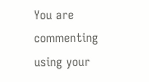You are commenting using your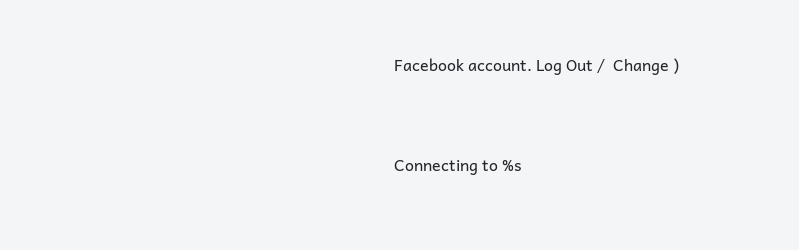Facebook account. Log Out /  Change )


Connecting to %s